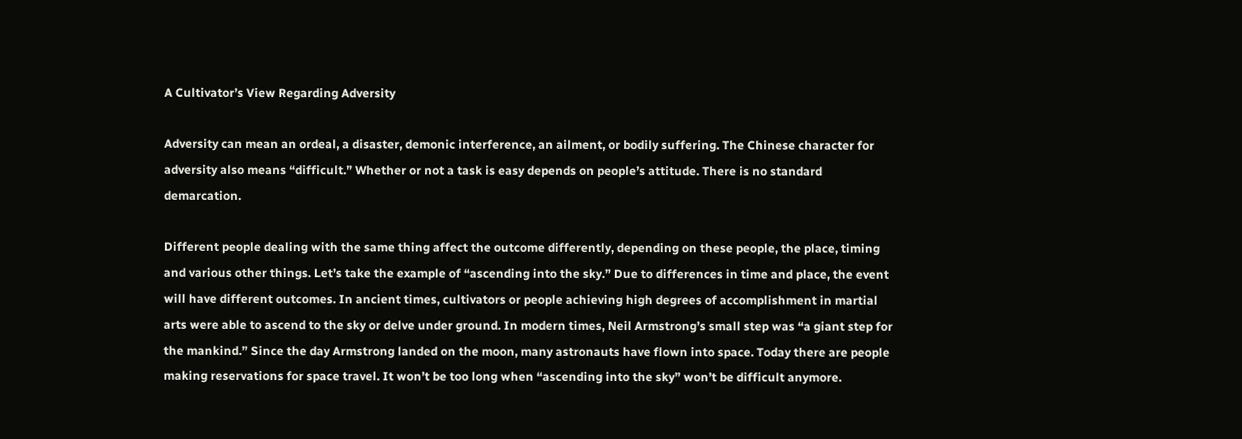A Cultivator’s View Regarding Adversity

Adversity can mean an ordeal, a disaster, demonic interference, an ailment, or bodily suffering. The Chinese character for adversity also means “difficult.” Whether or not a task is easy depends on people’s attitude. There is no standard demarcation.

Different people dealing with the same thing affect the outcome differently, depending on these people, the place, timing and various other things. Let’s take the example of “ascending into the sky.” Due to differences in time and place, the event will have different outcomes. In ancient times, cultivators or people achieving high degrees of accomplishment in martial arts were able to ascend to the sky or delve under ground. In modern times, Neil Armstrong’s small step was “a giant step for the mankind.” Since the day Armstrong landed on the moon, many astronauts have flown into space. Today there are people making reservations for space travel. It won’t be too long when “ascending into the sky” won’t be difficult anymore.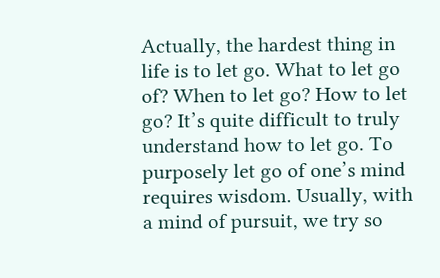Actually, the hardest thing in life is to let go. What to let go of? When to let go? How to let go? It’s quite difficult to truly understand how to let go. To purposely let go of one’s mind requires wisdom. Usually, with a mind of pursuit, we try so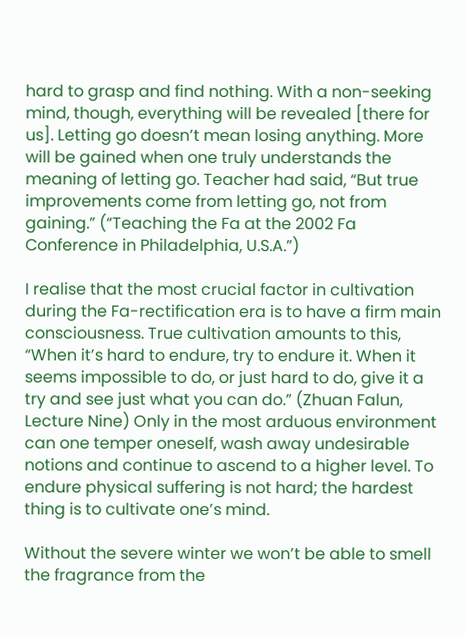hard to grasp and find nothing. With a non-seeking mind, though, everything will be revealed [there for us]. Letting go doesn’t mean losing anything. More will be gained when one truly understands the meaning of letting go. Teacher had said, “But true improvements come from letting go, not from gaining.” (“Teaching the Fa at the 2002 Fa Conference in Philadelphia, U.S.A.”)

I realise that the most crucial factor in cultivation during the Fa-rectification era is to have a firm main consciousness. True cultivation amounts to this, “When it’s hard to endure, try to endure it. When it seems impossible to do, or just hard to do, give it a try and see just what you can do.” (Zhuan Falun, Lecture Nine) Only in the most arduous environment can one temper oneself, wash away undesirable notions and continue to ascend to a higher level. To endure physical suffering is not hard; the hardest thing is to cultivate one’s mind.

Without the severe winter we won’t be able to smell the fragrance from the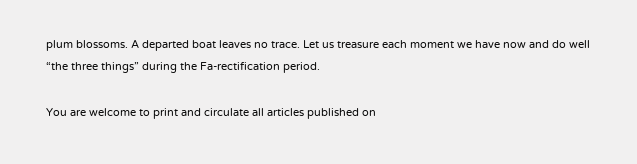plum blossoms. A departed boat leaves no trace. Let us treasure each moment we have now and do well “the three things” during the Fa-rectification period.

You are welcome to print and circulate all articles published on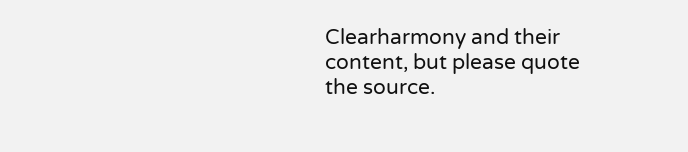Clearharmony and their content, but please quote the source.